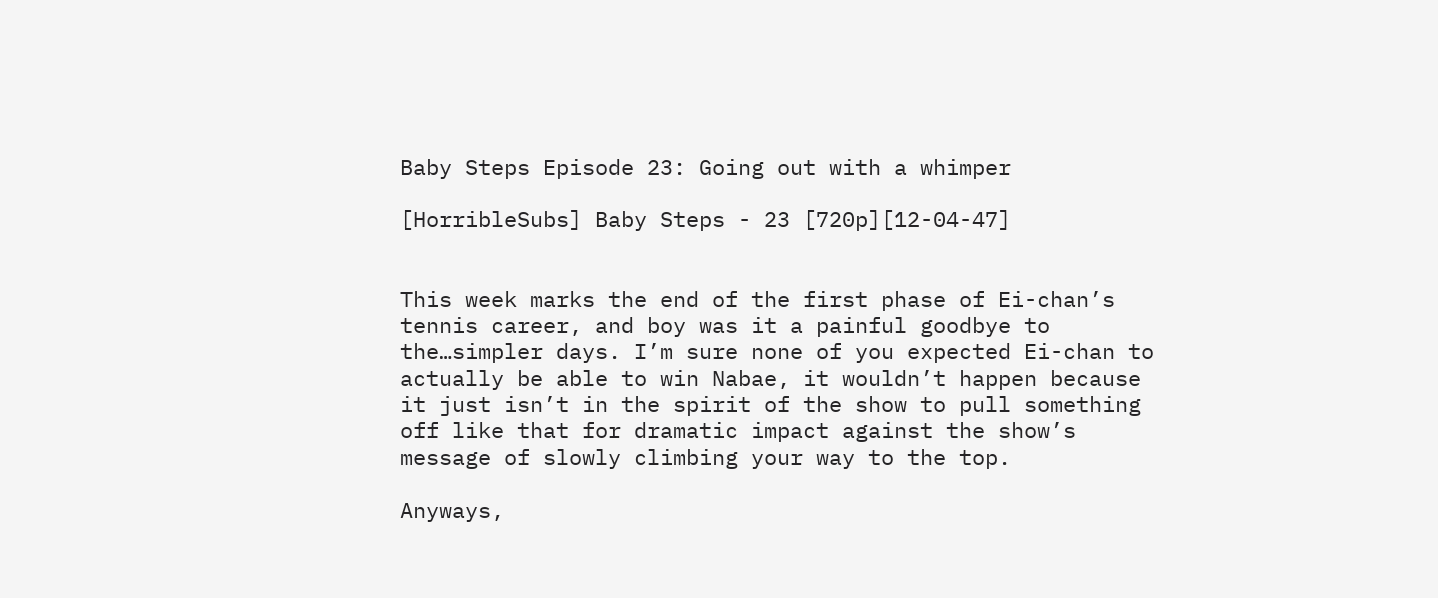Baby Steps Episode 23: Going out with a whimper

[HorribleSubs] Baby Steps - 23 [720p][12-04-47]


This week marks the end of the first phase of Ei-chan’s tennis career, and boy was it a painful goodbye to the…simpler days. I’m sure none of you expected Ei-chan to actually be able to win Nabae, it wouldn’t happen because it just isn’t in the spirit of the show to pull something off like that for dramatic impact against the show’s message of slowly climbing your way to the top.

Anyways,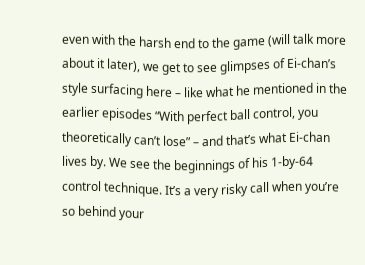even with the harsh end to the game (will talk more about it later), we get to see glimpses of Ei-chan’s style surfacing here – like what he mentioned in the earlier episodes “With perfect ball control, you theoretically can’t lose” – and that’s what Ei-chan lives by. We see the beginnings of his 1-by-64 control technique. It’s a very risky call when you’re so behind your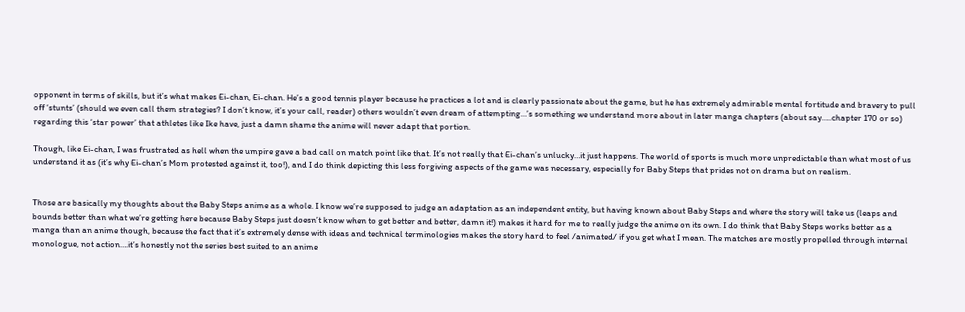opponent in terms of skills, but it’s what makes Ei-chan, Ei-chan. He’s a good tennis player because he practices a lot and is clearly passionate about the game, but he has extremely admirable mental fortitude and bravery to pull off ‘stunts’ (should we even call them strategies? I don’t know, it’s your call, reader) others wouldn’t even dream of attempting…’s something we understand more about in later manga chapters (about say…..chapter 170 or so) regarding this ‘star power’ that athletes like Ike have, just a damn shame the anime will never adapt that portion.

Though, like Ei-chan, I was frustrated as hell when the umpire gave a bad call on match point like that. It’s not really that Ei-chan’s unlucky…it just happens. The world of sports is much more unpredictable than what most of us understand it as (it’s why Ei-chan’s Mom protested against it, too!), and I do think depicting this less forgiving aspects of the game was necessary, especially for Baby Steps that prides not on drama but on realism.


Those are basically my thoughts about the Baby Steps anime as a whole. I know we’re supposed to judge an adaptation as an independent entity, but having known about Baby Steps and where the story will take us (leaps and bounds better than what we’re getting here because Baby Steps just doesn’t know when to get better and better, damn it!) makes it hard for me to really judge the anime on its own. I do think that Baby Steps works better as a manga than an anime though, because the fact that it’s extremely dense with ideas and technical terminologies makes the story hard to feel /animated/ if you get what I mean. The matches are mostly propelled through internal monologue, not action….it’s honestly not the series best suited to an anime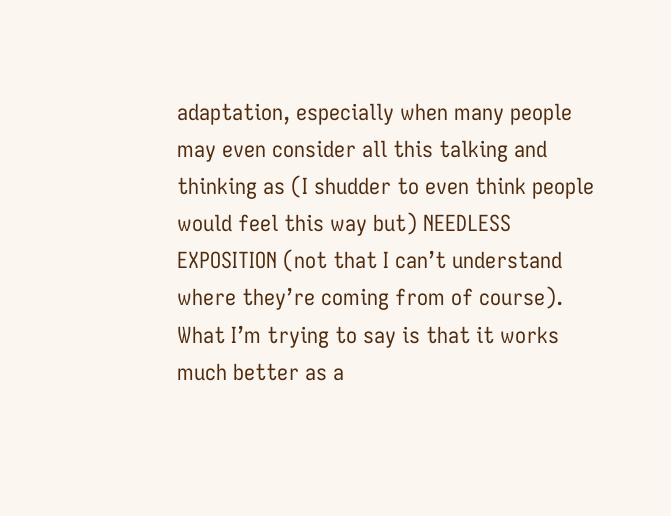adaptation, especially when many people may even consider all this talking and thinking as (I shudder to even think people would feel this way but) NEEDLESS EXPOSITION (not that I can’t understand where they’re coming from of course). What I’m trying to say is that it works much better as a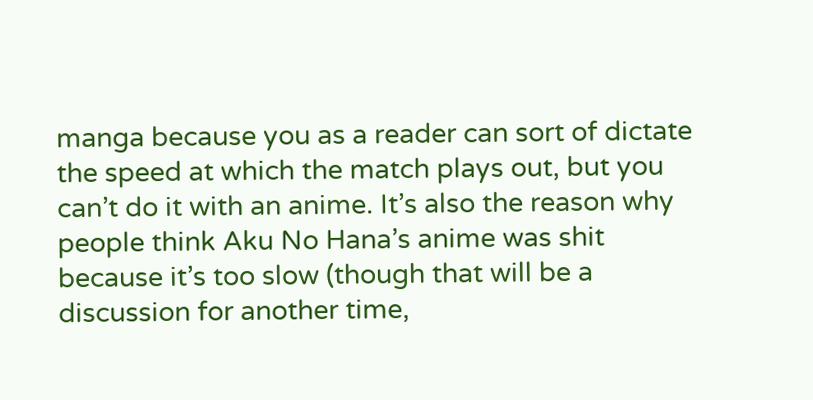manga because you as a reader can sort of dictate the speed at which the match plays out, but you can’t do it with an anime. It’s also the reason why people think Aku No Hana’s anime was shit because it’s too slow (though that will be a discussion for another time,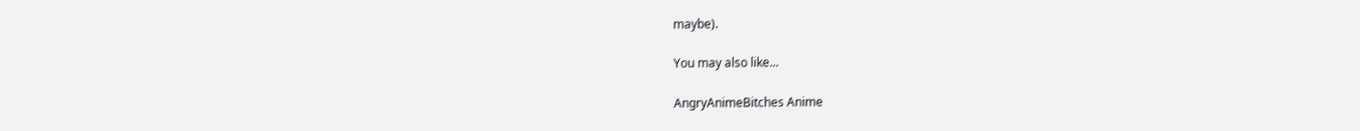maybe).

You may also like...

AngryAnimeBitches Anime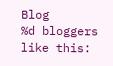Blog
%d bloggers like this: